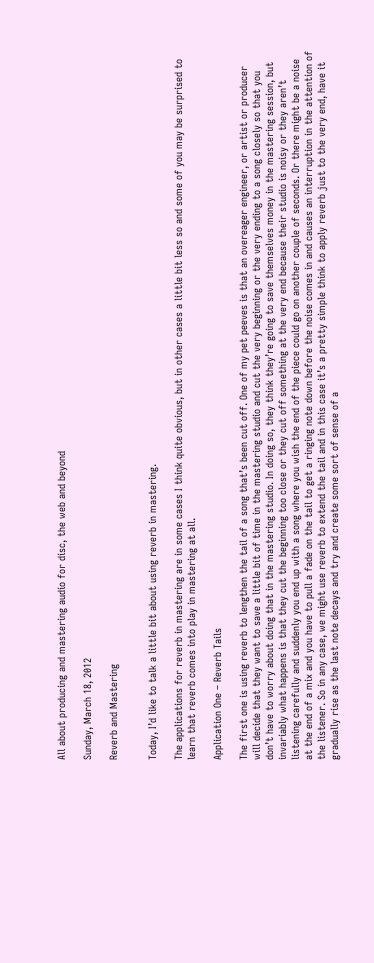All about producing and mastering audio for disc, the web and beyond

Sunday, March 18, 2012

Reverb and Mastering


Today, I’d like to talk a little bit about using reverb in mastering.

The applications for reverb in mastering are in some cases I think quite obvious, but in other cases a little bit less so and some of you may be surprised to learn that reverb comes into play in mastering at all.

Application One – Reverb Tails

The first one is using reverb to lengthen the tail of a song that’s been cut off. One of my pet peeves is that an overeager engineer, or artist or producer will decide that they want to save a little bit of time in the mastering studio and cut the very beginning or the very ending to a song closely so that you don’t have to worry about doing that in the mastering studio. In doing so, they think they’re going to save themselves money in the mastering session, but invariably what happens is that they cut the beginning too close or they cut off something at the very end because their studio is noisy or they aren’t listening carefully and suddenly you end up with a song where you wish the end of the piece could go on another couple of seconds. Or there might be a noise at the end of a mix and you have to pull a fade on the tail to get a ringing note down before the noise comes in and causes an interruption in the attention of the listener. So in any case, we might use reverb to extend the tail and in this case it’s a pretty simple think to apply reverb just to the very end, have it gradually rise as the last note decays and try and create some sort of sense of a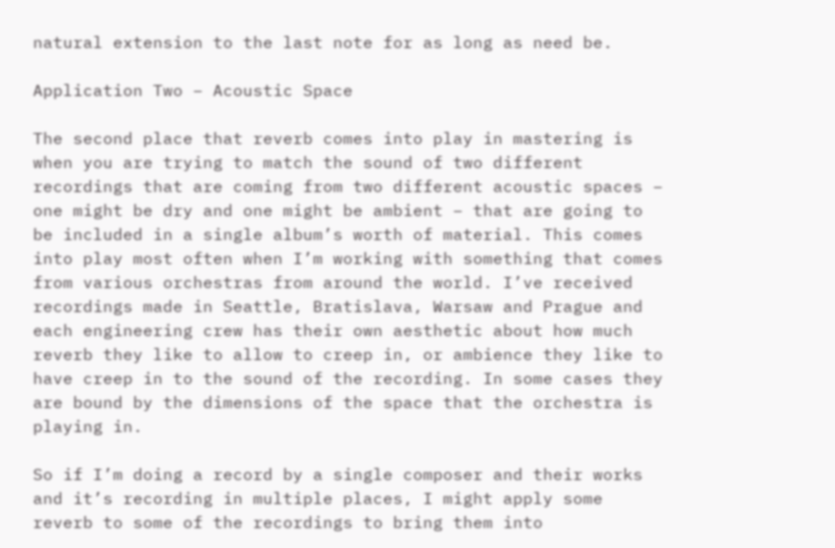natural extension to the last note for as long as need be.

Application Two – Acoustic Space

The second place that reverb comes into play in mastering is when you are trying to match the sound of two different recordings that are coming from two different acoustic spaces – one might be dry and one might be ambient – that are going to be included in a single album’s worth of material. This comes into play most often when I’m working with something that comes from various orchestras from around the world. I’ve received recordings made in Seattle, Bratislava, Warsaw and Prague and each engineering crew has their own aesthetic about how much reverb they like to allow to creep in, or ambience they like to have creep in to the sound of the recording. In some cases they are bound by the dimensions of the space that the orchestra is playing in.

So if I’m doing a record by a single composer and their works and it’s recording in multiple places, I might apply some reverb to some of the recordings to bring them into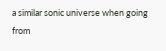a similar sonic universe when going from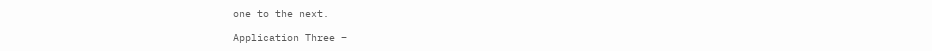one to the next.

Application Three –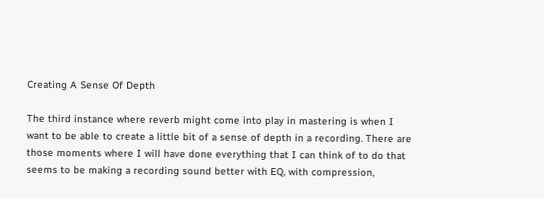Creating A Sense Of Depth

The third instance where reverb might come into play in mastering is when I want to be able to create a little bit of a sense of depth in a recording. There are those moments where I will have done everything that I can think of to do that seems to be making a recording sound better with EQ, with compression,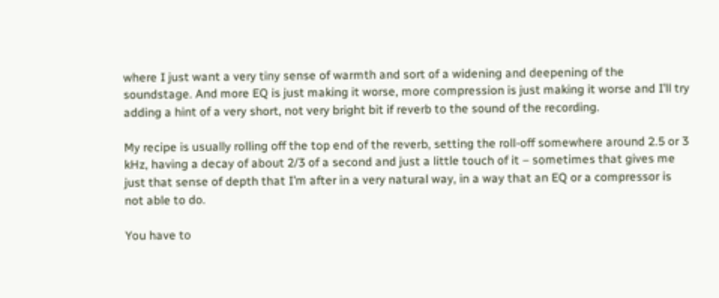where I just want a very tiny sense of warmth and sort of a widening and deepening of the soundstage. And more EQ is just making it worse, more compression is just making it worse and I’ll try adding a hint of a very short, not very bright bit if reverb to the sound of the recording.

My recipe is usually rolling off the top end of the reverb, setting the roll-off somewhere around 2.5 or 3 kHz, having a decay of about 2/3 of a second and just a little touch of it – sometimes that gives me just that sense of depth that I’m after in a very natural way, in a way that an EQ or a compressor is not able to do.

You have to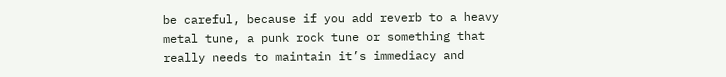be careful, because if you add reverb to a heavy metal tune, a punk rock tune or something that really needs to maintain it’s immediacy and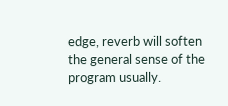edge, reverb will soften the general sense of the program usually.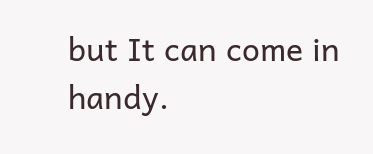but It can come in handy.